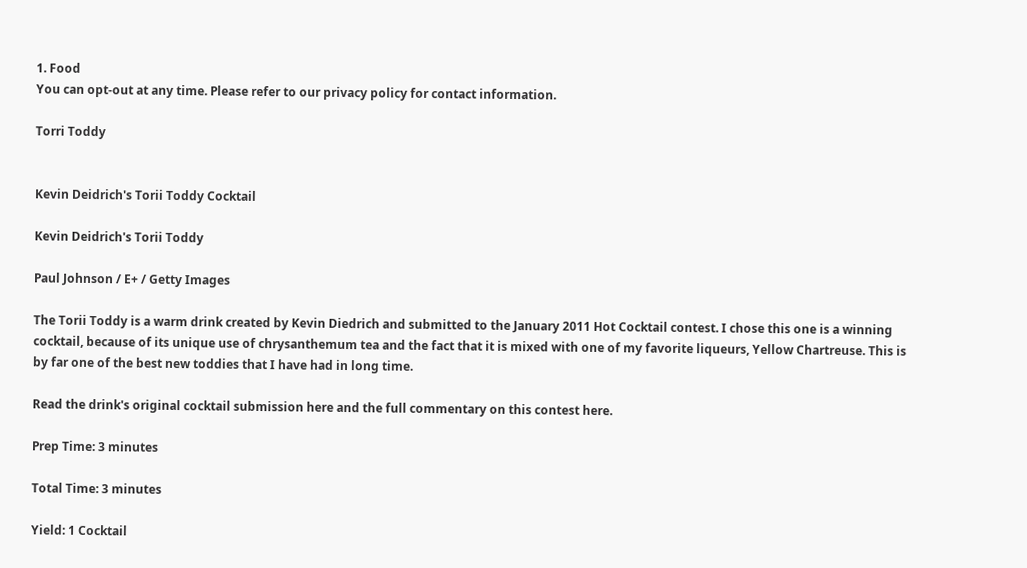1. Food
You can opt-out at any time. Please refer to our privacy policy for contact information.

Torri Toddy


Kevin Deidrich's Torii Toddy Cocktail

Kevin Deidrich's Torii Toddy

Paul Johnson / E+ / Getty Images

The Torii Toddy is a warm drink created by Kevin Diedrich and submitted to the January 2011 Hot Cocktail contest. I chose this one is a winning cocktail, because of its unique use of chrysanthemum tea and the fact that it is mixed with one of my favorite liqueurs, Yellow Chartreuse. This is by far one of the best new toddies that I have had in long time.

Read the drink's original cocktail submission here and the full commentary on this contest here.

Prep Time: 3 minutes

Total Time: 3 minutes

Yield: 1 Cocktail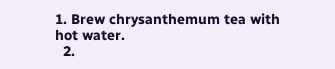1. Brew chrysanthemum tea with hot water.
  2.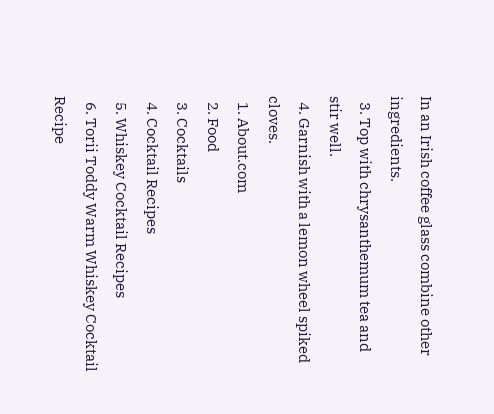In an Irish coffee glass combine other ingredients.
  3. Top with chrysanthemum tea and stir well.
  4. Garnish with a lemon wheel spiked cloves.
  1. About.com
  2. Food
  3. Cocktails
  4. Cocktail Recipes
  5. Whiskey Cocktail Recipes
  6. Torii Toddy Warm Whiskey Cocktail Recipe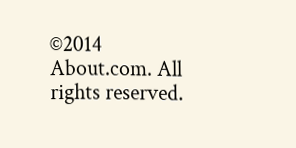©2014 About.com. All rights reserved.